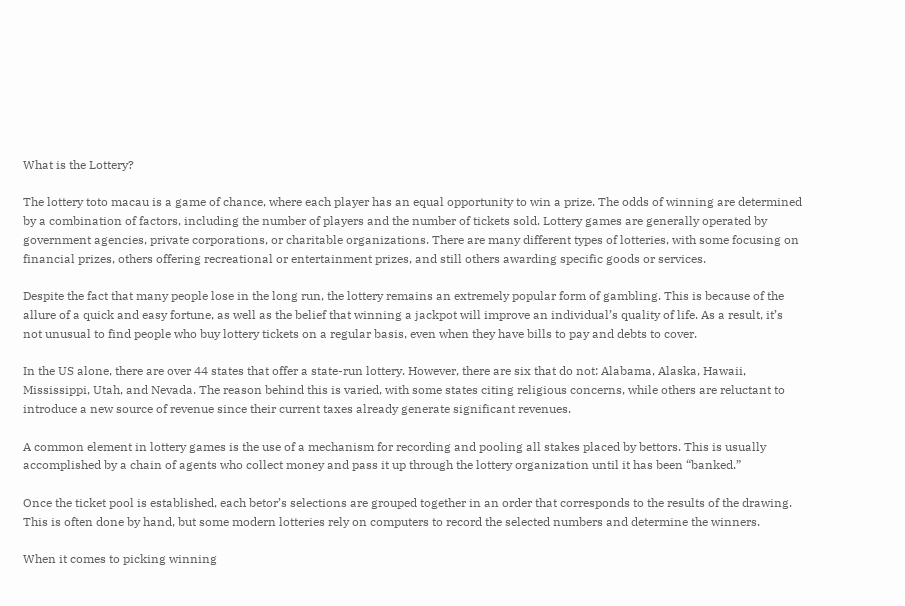What is the Lottery?

The lottery toto macau is a game of chance, where each player has an equal opportunity to win a prize. The odds of winning are determined by a combination of factors, including the number of players and the number of tickets sold. Lottery games are generally operated by government agencies, private corporations, or charitable organizations. There are many different types of lotteries, with some focusing on financial prizes, others offering recreational or entertainment prizes, and still others awarding specific goods or services.

Despite the fact that many people lose in the long run, the lottery remains an extremely popular form of gambling. This is because of the allure of a quick and easy fortune, as well as the belief that winning a jackpot will improve an individual’s quality of life. As a result, it’s not unusual to find people who buy lottery tickets on a regular basis, even when they have bills to pay and debts to cover.

In the US alone, there are over 44 states that offer a state-run lottery. However, there are six that do not: Alabama, Alaska, Hawaii, Mississippi, Utah, and Nevada. The reason behind this is varied, with some states citing religious concerns, while others are reluctant to introduce a new source of revenue since their current taxes already generate significant revenues.

A common element in lottery games is the use of a mechanism for recording and pooling all stakes placed by bettors. This is usually accomplished by a chain of agents who collect money and pass it up through the lottery organization until it has been “banked.”

Once the ticket pool is established, each betor’s selections are grouped together in an order that corresponds to the results of the drawing. This is often done by hand, but some modern lotteries rely on computers to record the selected numbers and determine the winners.

When it comes to picking winning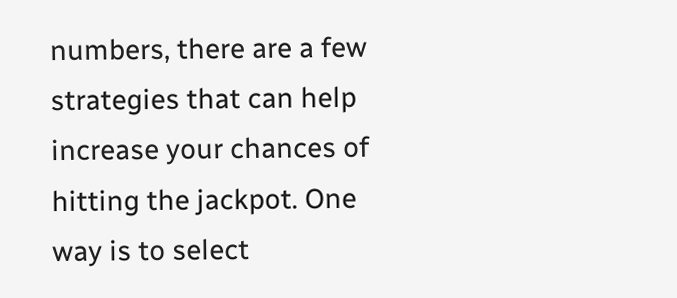numbers, there are a few strategies that can help increase your chances of hitting the jackpot. One way is to select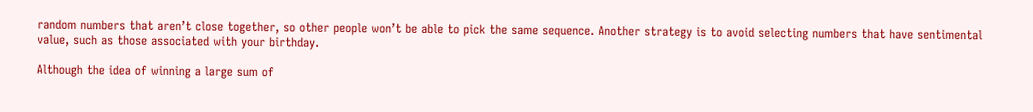random numbers that aren’t close together, so other people won’t be able to pick the same sequence. Another strategy is to avoid selecting numbers that have sentimental value, such as those associated with your birthday.

Although the idea of winning a large sum of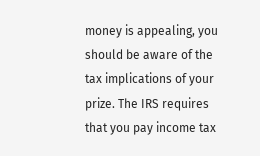money is appealing, you should be aware of the tax implications of your prize. The IRS requires that you pay income tax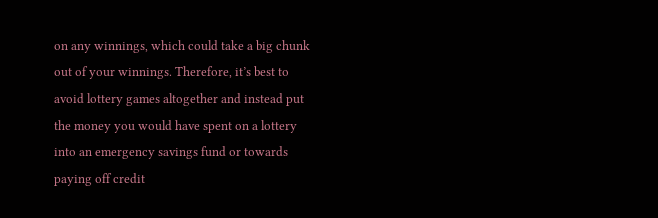on any winnings, which could take a big chunk out of your winnings. Therefore, it’s best to avoid lottery games altogether and instead put the money you would have spent on a lottery into an emergency savings fund or towards paying off credit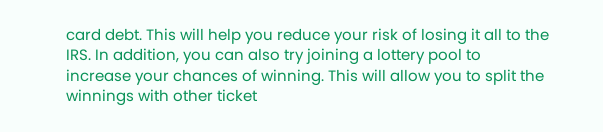card debt. This will help you reduce your risk of losing it all to the IRS. In addition, you can also try joining a lottery pool to increase your chances of winning. This will allow you to split the winnings with other ticket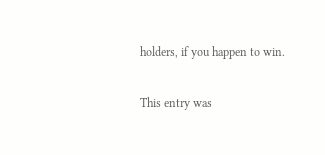holders, if you happen to win.

This entry was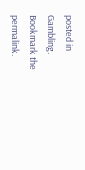posted in Gambling. Bookmark the permalink.